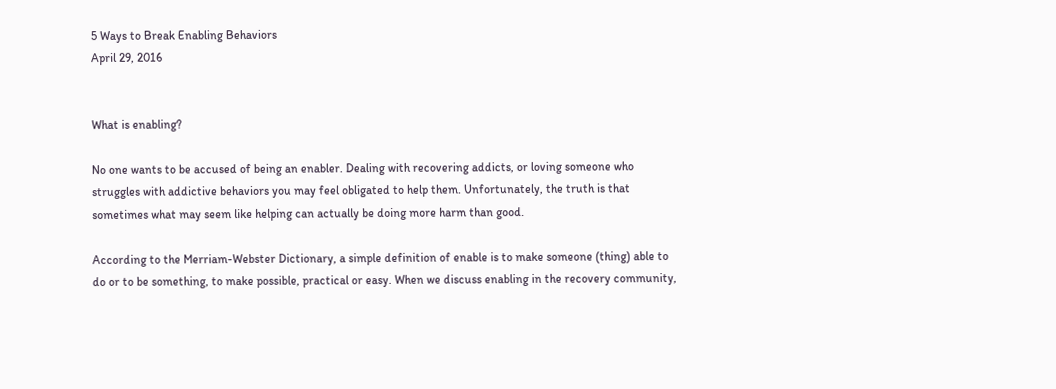5 Ways to Break Enabling Behaviors
April 29, 2016


What is enabling?

No one wants to be accused of being an enabler. Dealing with recovering addicts, or loving someone who struggles with addictive behaviors you may feel obligated to help them. Unfortunately, the truth is that sometimes what may seem like helping can actually be doing more harm than good.

According to the Merriam-Webster Dictionary, a simple definition of enable is to make someone (thing) able to do or to be something, to make possible, practical or easy. When we discuss enabling in the recovery community,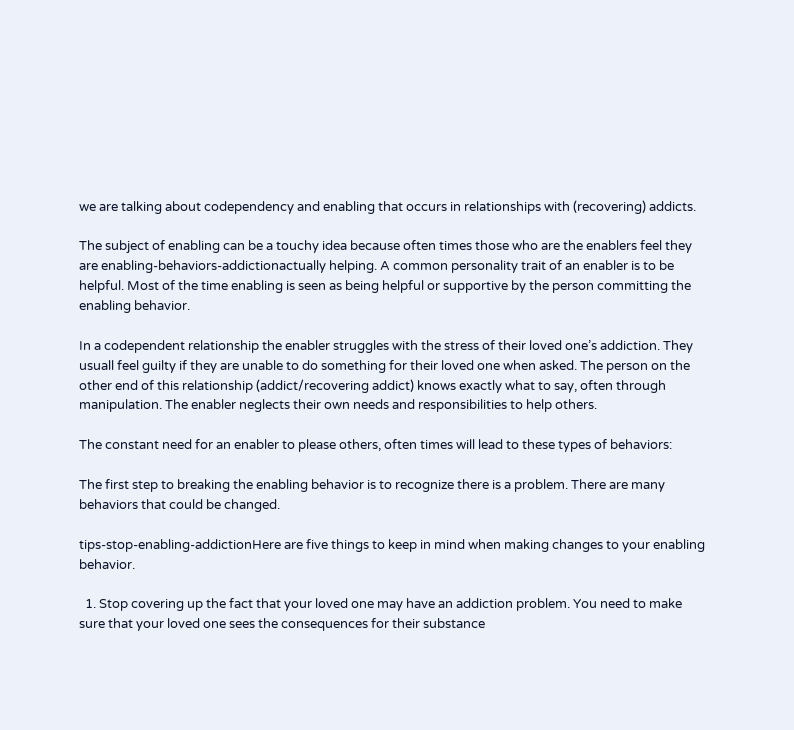we are talking about codependency and enabling that occurs in relationships with (recovering) addicts.

The subject of enabling can be a touchy idea because often times those who are the enablers feel they are enabling-behaviors-addictionactually helping. A common personality trait of an enabler is to be helpful. Most of the time enabling is seen as being helpful or supportive by the person committing the enabling behavior.

In a codependent relationship the enabler struggles with the stress of their loved one’s addiction. They usuall feel guilty if they are unable to do something for their loved one when asked. The person on the other end of this relationship (addict/recovering addict) knows exactly what to say, often through manipulation. The enabler neglects their own needs and responsibilities to help others.

The constant need for an enabler to please others, often times will lead to these types of behaviors:

The first step to breaking the enabling behavior is to recognize there is a problem. There are many behaviors that could be changed.

tips-stop-enabling-addictionHere are five things to keep in mind when making changes to your enabling behavior.

  1. Stop covering up the fact that your loved one may have an addiction problem. You need to make sure that your loved one sees the consequences for their substance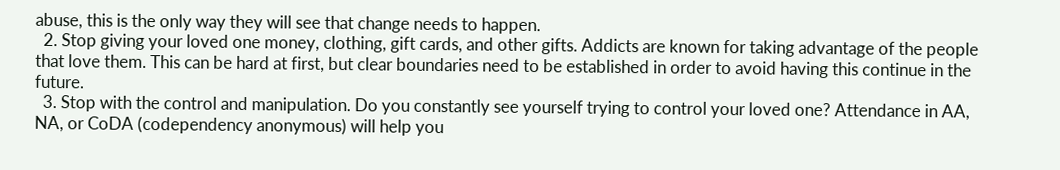abuse, this is the only way they will see that change needs to happen.
  2. Stop giving your loved one money, clothing, gift cards, and other gifts. Addicts are known for taking advantage of the people that love them. This can be hard at first, but clear boundaries need to be established in order to avoid having this continue in the future.
  3. Stop with the control and manipulation. Do you constantly see yourself trying to control your loved one? Attendance in AA, NA, or CoDA (codependency anonymous) will help you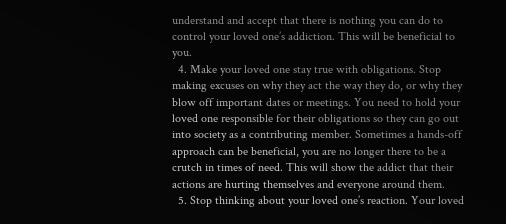understand and accept that there is nothing you can do to control your loved one’s addiction. This will be beneficial to you.
  4. Make your loved one stay true with obligations. Stop making excuses on why they act the way they do, or why they blow off important dates or meetings. You need to hold your loved one responsible for their obligations so they can go out into society as a contributing member. Sometimes a hands-off approach can be beneficial, you are no longer there to be a crutch in times of need. This will show the addict that their actions are hurting themselves and everyone around them.
  5. Stop thinking about your loved one’s reaction. Your loved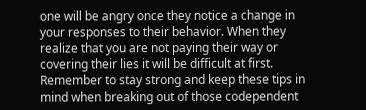one will be angry once they notice a change in your responses to their behavior. When they realize that you are not paying their way or covering their lies it will be difficult at first. Remember to stay strong and keep these tips in mind when breaking out of those codependent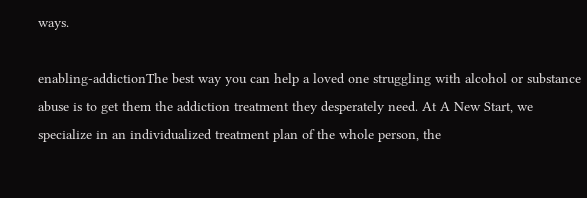ways.

enabling-addictionThe best way you can help a loved one struggling with alcohol or substance abuse is to get them the addiction treatment they desperately need. At A New Start, we specialize in an individualized treatment plan of the whole person, the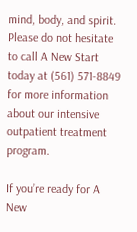mind, body, and spirit. Please do not hesitate to call A New Start today at (561) 571-8849 for more information about our intensive outpatient treatment program.

If you’re ready for A New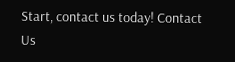Start, contact us today! Contact Us